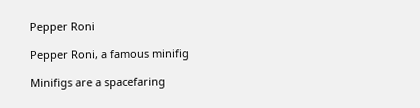Pepper Roni

Pepper Roni, a famous minifig

Minifigs are a spacefaring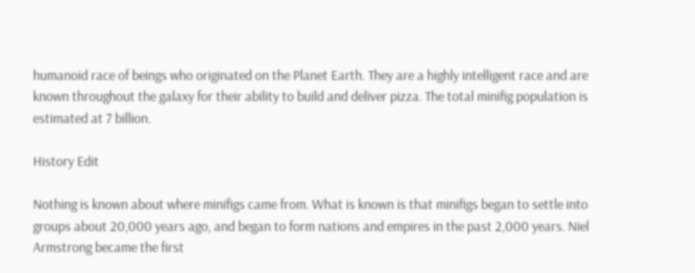humanoid race of beings who originated on the Planet Earth. They are a highly intelligent race and are known throughout the galaxy for their ability to build and deliver pizza. The total minifig population is estimated at 7 billion.

History Edit

Nothing is known about where minifigs came from. What is known is that minifigs began to settle into groups about 20,000 years ago, and began to form nations and empires in the past 2,000 years. Niel Armstrong became the first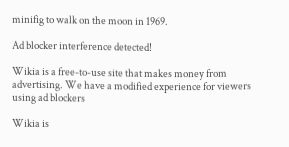minifig to walk on the moon in 1969.

Ad blocker interference detected!

Wikia is a free-to-use site that makes money from advertising. We have a modified experience for viewers using ad blockers

Wikia is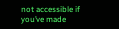not accessible if you’ve made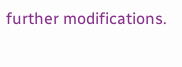further modifications.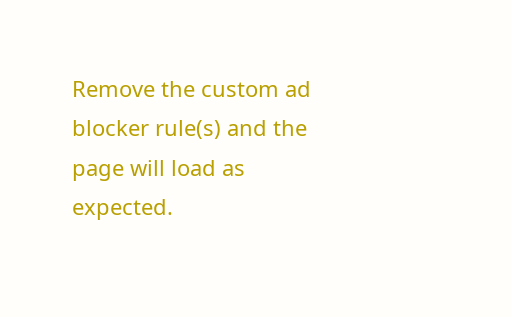Remove the custom ad blocker rule(s) and the page will load as expected.